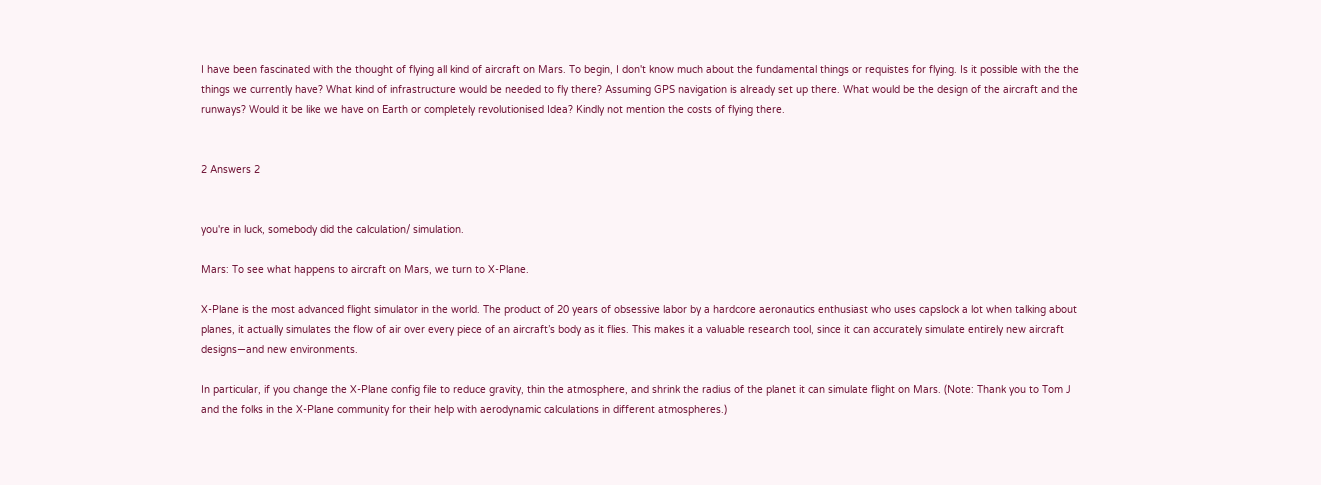I have been fascinated with the thought of flying all kind of aircraft on Mars. To begin, I don't know much about the fundamental things or requistes for flying. Is it possible with the the things we currently have? What kind of infrastructure would be needed to fly there? Assuming GPS navigation is already set up there. What would be the design of the aircraft and the runways? Would it be like we have on Earth or completely revolutionised Idea? Kindly not mention the costs of flying there.


2 Answers 2


you're in luck, somebody did the calculation/ simulation.

Mars: To see what happens to aircraft on Mars, we turn to X-Plane.

X-Plane is the most advanced flight simulator in the world. The product of 20 years of obsessive labor by a hardcore aeronautics enthusiast who uses capslock a lot when talking about planes, it actually simulates the flow of air over every piece of an aircraft’s body as it flies. This makes it a valuable research tool, since it can accurately simulate entirely new aircraft designs—and new environments.

In particular, if you change the X-Plane config file to reduce gravity, thin the atmosphere, and shrink the radius of the planet it can simulate flight on Mars. (Note: Thank you to Tom J and the folks in the X-Plane community for their help with aerodynamic calculations in different atmospheres.)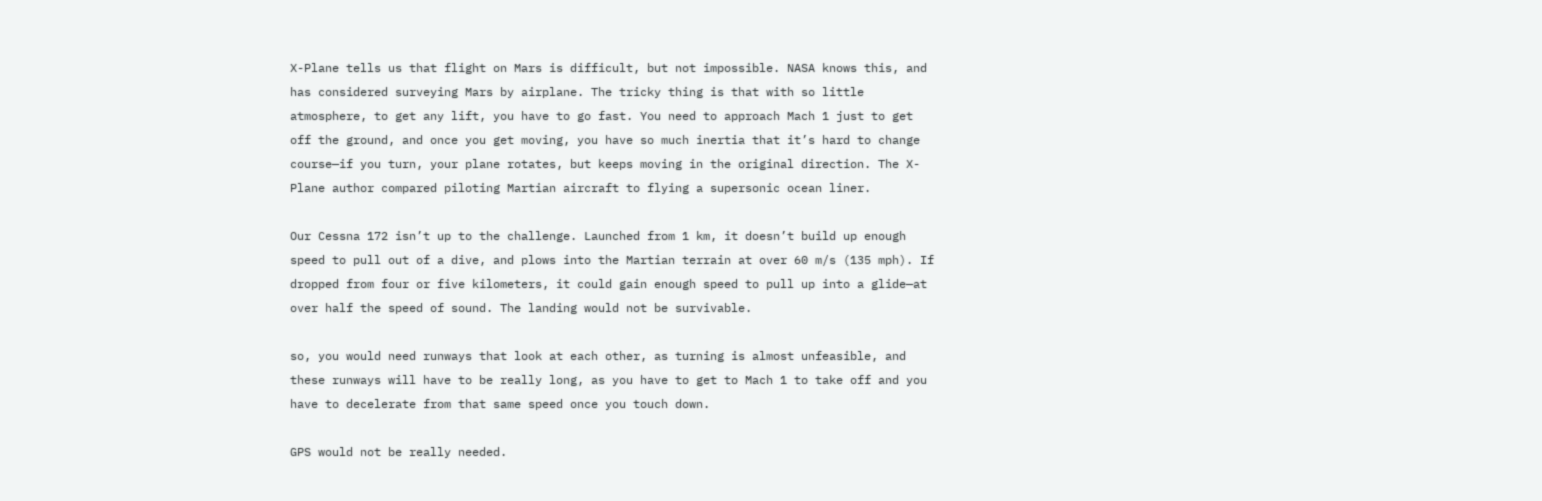X-Plane tells us that flight on Mars is difficult, but not impossible. NASA knows this, and has considered surveying Mars by airplane. The tricky thing is that with so little atmosphere, to get any lift, you have to go fast. You need to approach Mach 1 just to get off the ground, and once you get moving, you have so much inertia that it’s hard to change course—if you turn, your plane rotates, but keeps moving in the original direction. The X-Plane author compared piloting Martian aircraft to flying a supersonic ocean liner.

Our Cessna 172 isn’t up to the challenge. Launched from 1 km, it doesn’t build up enough speed to pull out of a dive, and plows into the Martian terrain at over 60 m/s (135 mph). If dropped from four or five kilometers, it could gain enough speed to pull up into a glide—at over half the speed of sound. The landing would not be survivable.

so, you would need runways that look at each other, as turning is almost unfeasible, and these runways will have to be really long, as you have to get to Mach 1 to take off and you have to decelerate from that same speed once you touch down.

GPS would not be really needed.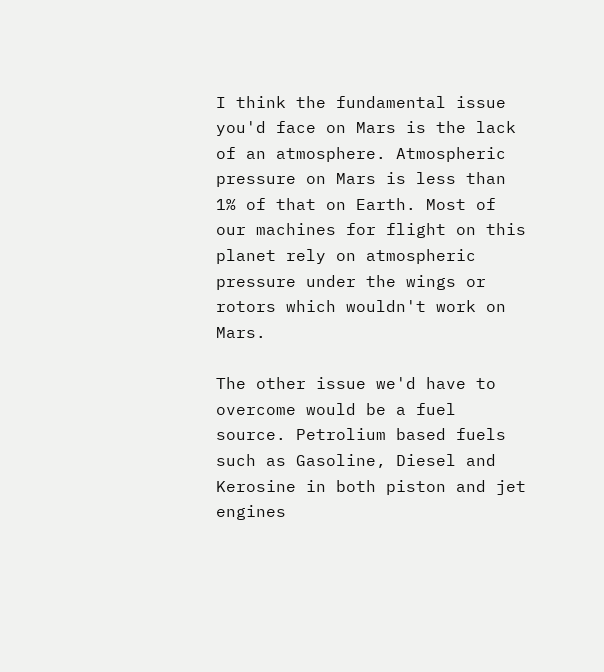I think the fundamental issue you'd face on Mars is the lack of an atmosphere. Atmospheric pressure on Mars is less than 1% of that on Earth. Most of our machines for flight on this planet rely on atmospheric pressure under the wings or rotors which wouldn't work on Mars.

The other issue we'd have to overcome would be a fuel source. Petrolium based fuels such as Gasoline, Diesel and Kerosine in both piston and jet engines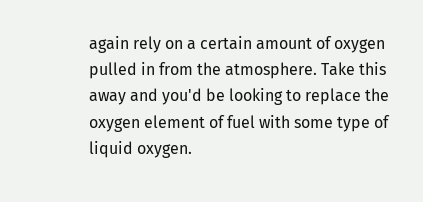again rely on a certain amount of oxygen pulled in from the atmosphere. Take this away and you'd be looking to replace the oxygen element of fuel with some type of liquid oxygen.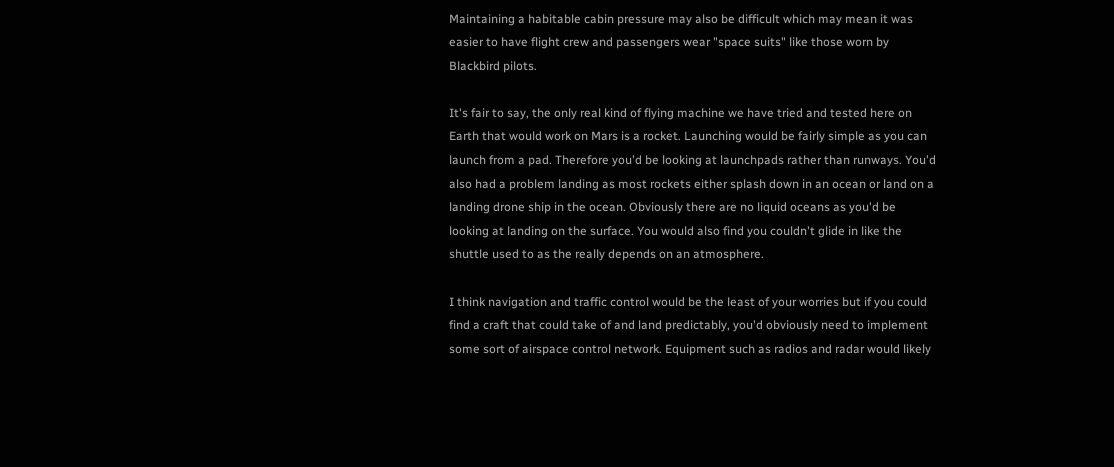Maintaining a habitable cabin pressure may also be difficult which may mean it was easier to have flight crew and passengers wear "space suits" like those worn by Blackbird pilots.

It's fair to say, the only real kind of flying machine we have tried and tested here on Earth that would work on Mars is a rocket. Launching would be fairly simple as you can launch from a pad. Therefore you'd be looking at launchpads rather than runways. You'd also had a problem landing as most rockets either splash down in an ocean or land on a landing drone ship in the ocean. Obviously there are no liquid oceans as you'd be looking at landing on the surface. You would also find you couldn't glide in like the shuttle used to as the really depends on an atmosphere.

I think navigation and traffic control would be the least of your worries but if you could find a craft that could take of and land predictably, you'd obviously need to implement some sort of airspace control network. Equipment such as radios and radar would likely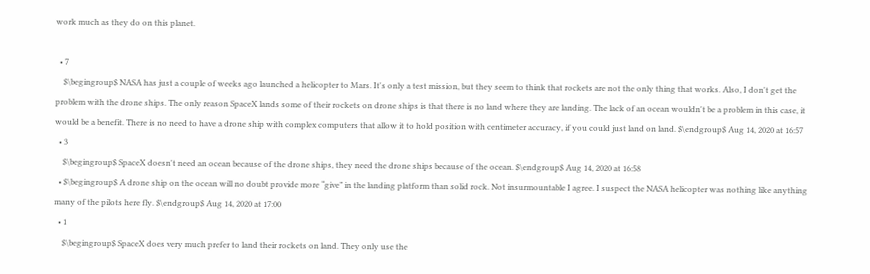work much as they do on this planet.

  • 7
    $\begingroup$ NASA has just a couple of weeks ago launched a helicopter to Mars. It's only a test mission, but they seem to think that rockets are not the only thing that works. Also, I don't get the problem with the drone ships. The only reason SpaceX lands some of their rockets on drone ships is that there is no land where they are landing. The lack of an ocean wouldn't be a problem in this case, it would be a benefit. There is no need to have a drone ship with complex computers that allow it to hold position with centimeter accuracy, if you could just land on land. $\endgroup$ Aug 14, 2020 at 16:57
  • 3
    $\begingroup$ SpaceX doesn't need an ocean because of the drone ships, they need the drone ships because of the ocean. $\endgroup$ Aug 14, 2020 at 16:58
  • $\begingroup$ A drone ship on the ocean will no doubt provide more “give” in the landing platform than solid rock. Not insurmountable I agree. I suspect the NASA helicopter was nothing like anything many of the pilots here fly. $\endgroup$ Aug 14, 2020 at 17:00
  • 1
    $\begingroup$ SpaceX does very much prefer to land their rockets on land. They only use the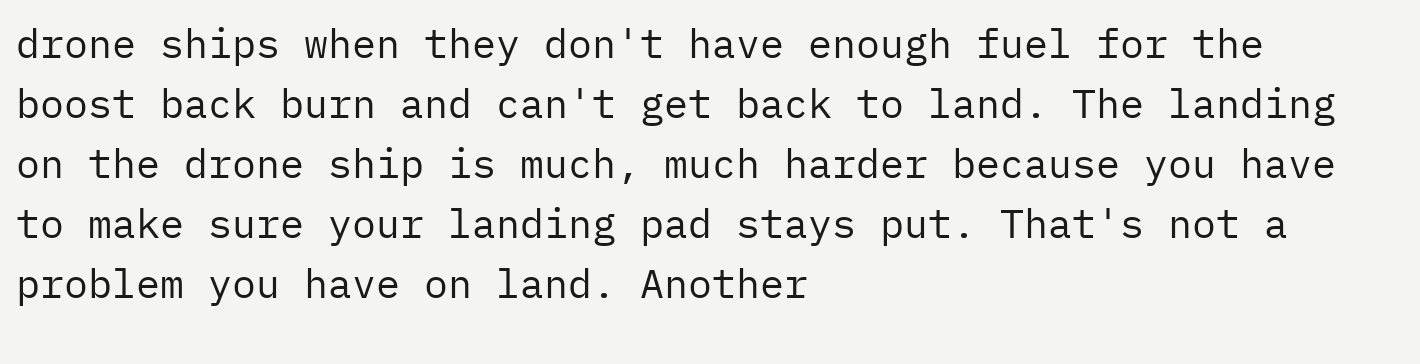drone ships when they don't have enough fuel for the boost back burn and can't get back to land. The landing on the drone ship is much, much harder because you have to make sure your landing pad stays put. That's not a problem you have on land. Another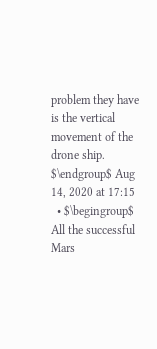problem they have is the vertical movement of the drone ship. $\endgroup$ Aug 14, 2020 at 17:15
  • $\begingroup$ All the successful Mars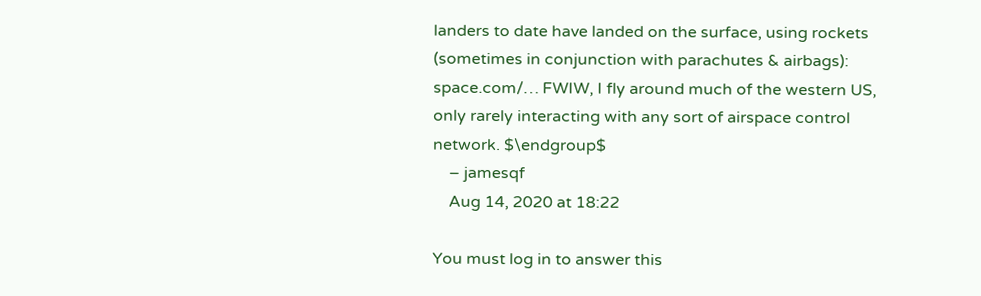landers to date have landed on the surface, using rockets (sometimes in conjunction with parachutes & airbags): space.com/… FWIW, I fly around much of the western US, only rarely interacting with any sort of airspace control network. $\endgroup$
    – jamesqf
    Aug 14, 2020 at 18:22

You must log in to answer this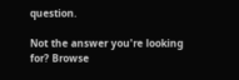question.

Not the answer you're looking for? Browse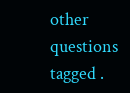other questions tagged .